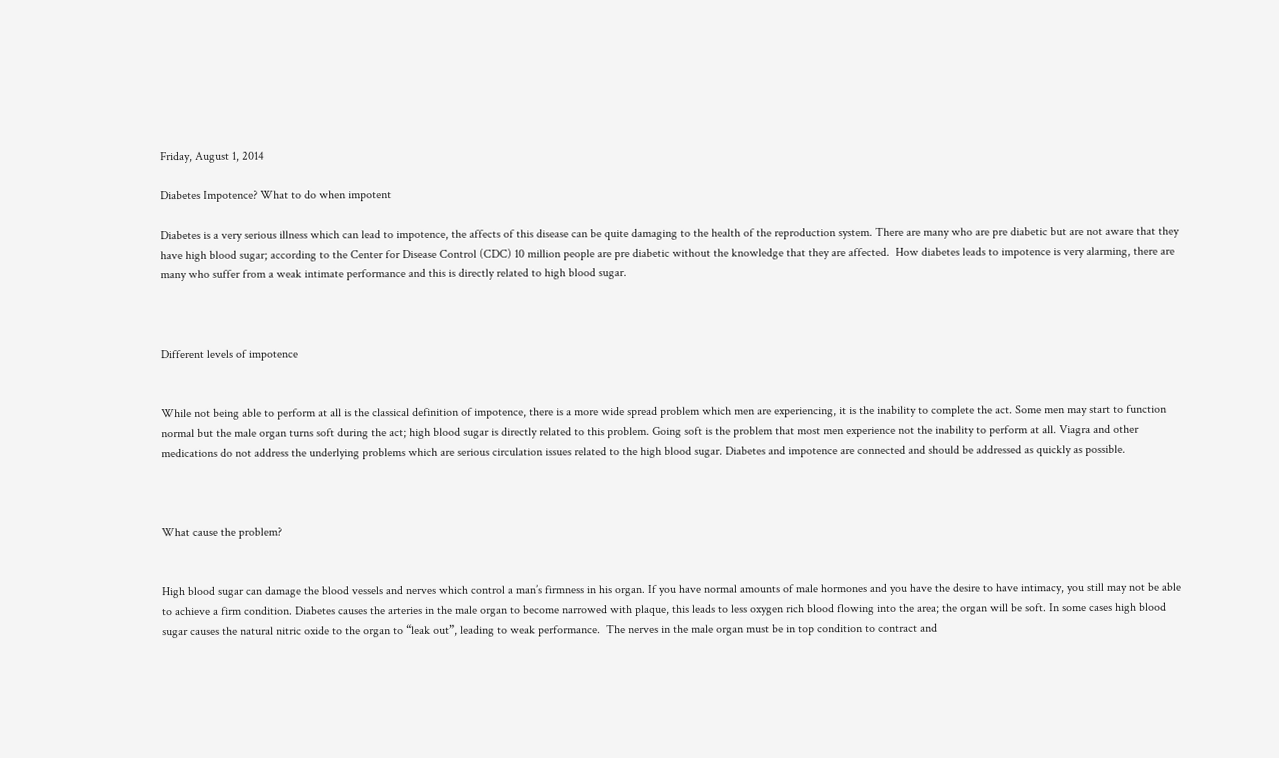Friday, August 1, 2014

Diabetes Impotence? What to do when impotent

Diabetes is a very serious illness which can lead to impotence, the affects of this disease can be quite damaging to the health of the reproduction system. There are many who are pre diabetic but are not aware that they have high blood sugar; according to the Center for Disease Control (CDC) 10 million people are pre diabetic without the knowledge that they are affected.  How diabetes leads to impotence is very alarming, there are many who suffer from a weak intimate performance and this is directly related to high blood sugar.



Different levels of impotence


While not being able to perform at all is the classical definition of impotence, there is a more wide spread problem which men are experiencing, it is the inability to complete the act. Some men may start to function normal but the male organ turns soft during the act; high blood sugar is directly related to this problem. Going soft is the problem that most men experience not the inability to perform at all. Viagra and other medications do not address the underlying problems which are serious circulation issues related to the high blood sugar. Diabetes and impotence are connected and should be addressed as quickly as possible.



What cause the problem?


High blood sugar can damage the blood vessels and nerves which control a man’s firmness in his organ. If you have normal amounts of male hormones and you have the desire to have intimacy, you still may not be able to achieve a firm condition. Diabetes causes the arteries in the male organ to become narrowed with plaque, this leads to less oxygen rich blood flowing into the area; the organ will be soft. In some cases high blood sugar causes the natural nitric oxide to the organ to “leak out”, leading to weak performance.  The nerves in the male organ must be in top condition to contract and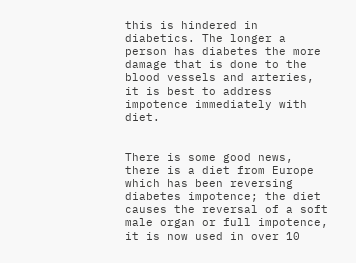this is hindered in diabetics. The longer a person has diabetes the more damage that is done to the blood vessels and arteries, it is best to address impotence immediately with diet.


There is some good news, there is a diet from Europe which has been reversing diabetes impotence; the diet causes the reversal of a soft male organ or full impotence, it is now used in over 10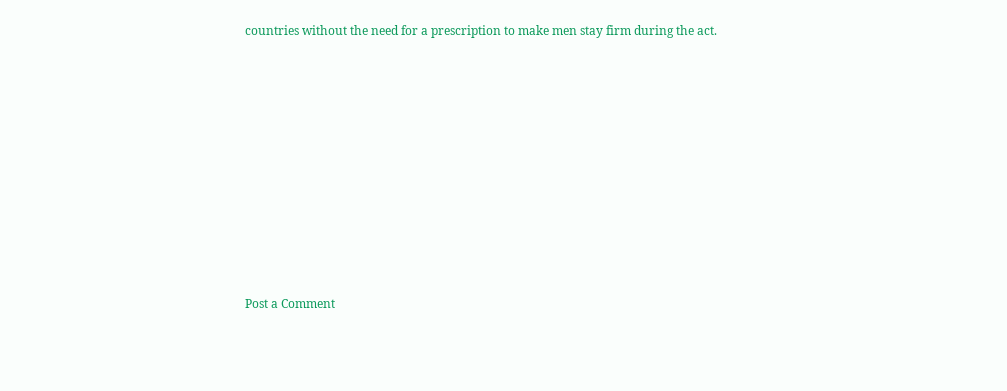countries without the need for a prescription to make men stay firm during the act.












Post a Comment